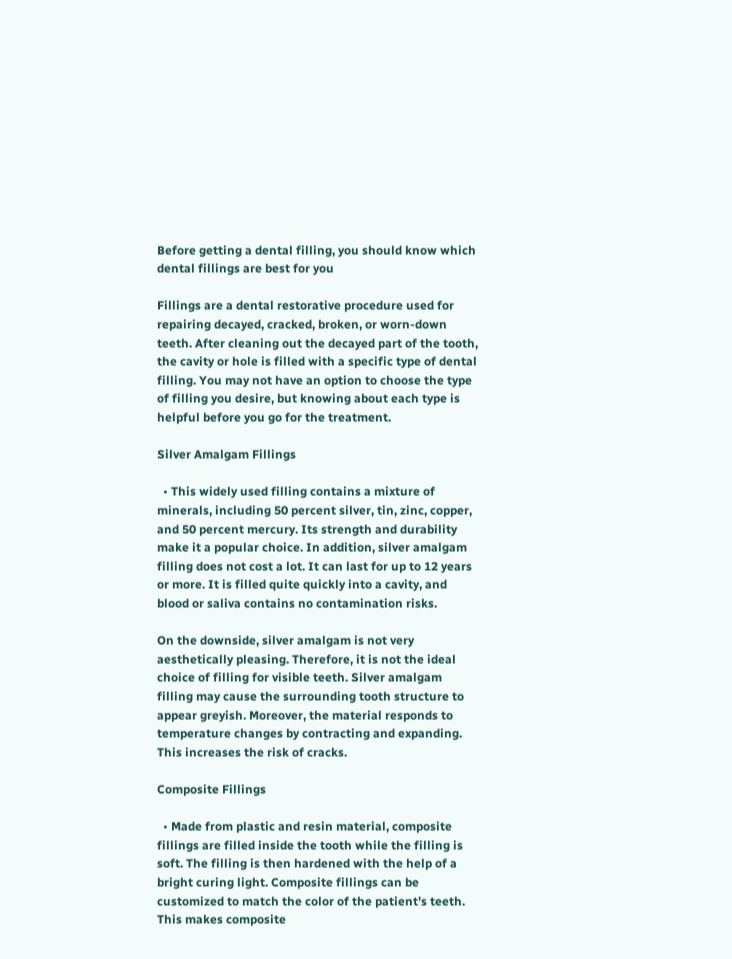Before getting a dental filling, you should know which dental fillings are best for you

Fillings are a dental restorative procedure used for repairing decayed, cracked, broken, or worn-down teeth. After cleaning out the decayed part of the tooth, the cavity or hole is filled with a specific type of dental filling. You may not have an option to choose the type of filling you desire, but knowing about each type is helpful before you go for the treatment.

Silver Amalgam Fillings

  • This widely used filling contains a mixture of minerals, including 50 percent silver, tin, zinc, copper, and 50 percent mercury. Its strength and durability make it a popular choice. In addition, silver amalgam filling does not cost a lot. It can last for up to 12 years or more. It is filled quite quickly into a cavity, and blood or saliva contains no contamination risks.

On the downside, silver amalgam is not very aesthetically pleasing. Therefore, it is not the ideal choice of filling for visible teeth. Silver amalgam filling may cause the surrounding tooth structure to appear greyish. Moreover, the material responds to temperature changes by contracting and expanding. This increases the risk of cracks.

Composite Fillings

  • Made from plastic and resin material, composite fillings are filled inside the tooth while the filling is soft. The filling is then hardened with the help of a bright curing light. Composite fillings can be customized to match the color of the patient’s teeth. This makes composite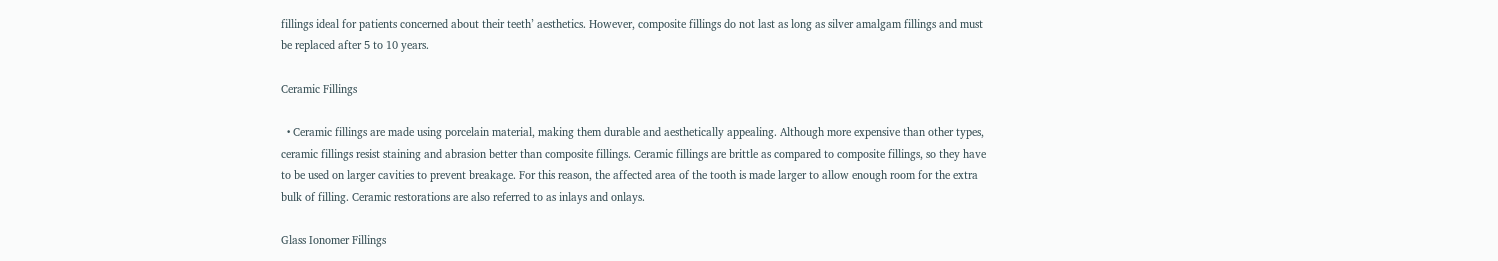fillings ideal for patients concerned about their teeth’ aesthetics. However, composite fillings do not last as long as silver amalgam fillings and must be replaced after 5 to 10 years.

Ceramic Fillings

  • Ceramic fillings are made using porcelain material, making them durable and aesthetically appealing. Although more expensive than other types, ceramic fillings resist staining and abrasion better than composite fillings. Ceramic fillings are brittle as compared to composite fillings, so they have to be used on larger cavities to prevent breakage. For this reason, the affected area of the tooth is made larger to allow enough room for the extra bulk of filling. Ceramic restorations are also referred to as inlays and onlays.

Glass Ionomer Fillings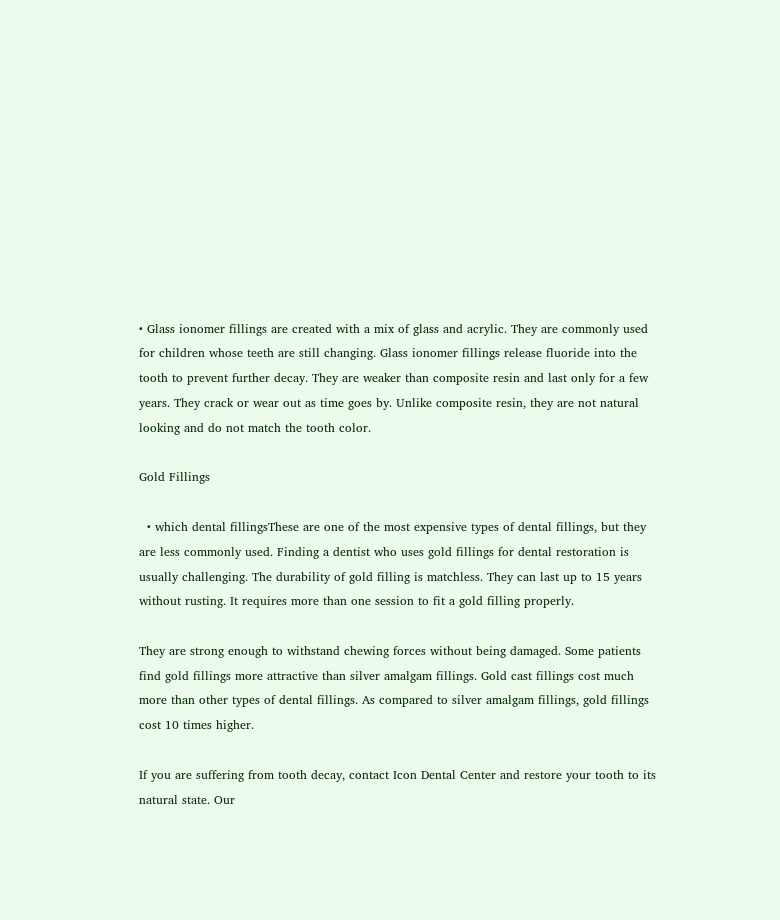• Glass ionomer fillings are created with a mix of glass and acrylic. They are commonly used for children whose teeth are still changing. Glass ionomer fillings release fluoride into the tooth to prevent further decay. They are weaker than composite resin and last only for a few years. They crack or wear out as time goes by. Unlike composite resin, they are not natural looking and do not match the tooth color.

Gold Fillings

  • which dental fillingsThese are one of the most expensive types of dental fillings, but they are less commonly used. Finding a dentist who uses gold fillings for dental restoration is usually challenging. The durability of gold filling is matchless. They can last up to 15 years without rusting. It requires more than one session to fit a gold filling properly.

They are strong enough to withstand chewing forces without being damaged. Some patients find gold fillings more attractive than silver amalgam fillings. Gold cast fillings cost much more than other types of dental fillings. As compared to silver amalgam fillings, gold fillings cost 10 times higher.

If you are suffering from tooth decay, contact Icon Dental Center and restore your tooth to its natural state. Our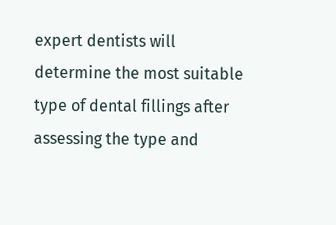expert dentists will determine the most suitable type of dental fillings after assessing the type and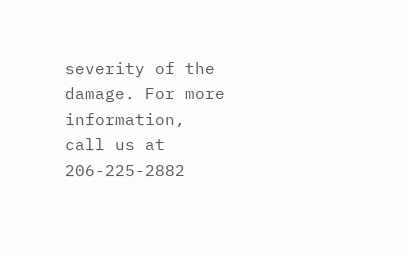severity of the damage. For more information, call us at 206-225-2882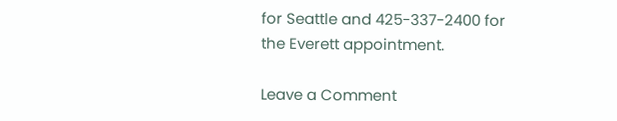for Seattle and 425-337-2400 for the Everett appointment.

Leave a Comment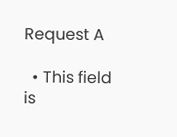Request A

  • This field is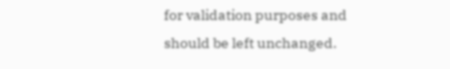for validation purposes and should be left unchanged.